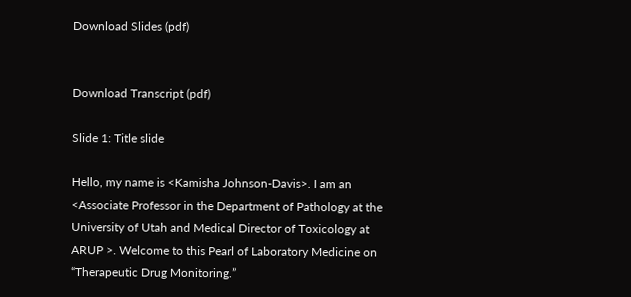Download Slides (pdf)


Download Transcript (pdf)

Slide 1: Title slide

Hello, my name is <Kamisha Johnson-Davis>. I am an <Associate Professor in the Department of Pathology at the University of Utah and Medical Director of Toxicology at ARUP >. Welcome to this Pearl of Laboratory Medicine on “Therapeutic Drug Monitoring.”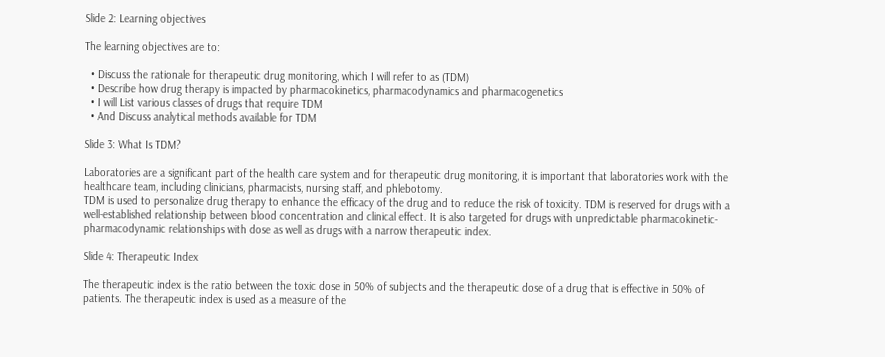Slide 2: Learning objectives

The learning objectives are to:

  • Discuss the rationale for therapeutic drug monitoring, which I will refer to as (TDM)
  • Describe how drug therapy is impacted by pharmacokinetics, pharmacodynamics and pharmacogenetics
  • I will List various classes of drugs that require TDM
  • And Discuss analytical methods available for TDM

Slide 3: What Is TDM?

Laboratories are a significant part of the health care system and for therapeutic drug monitoring, it is important that laboratories work with the healthcare team, including clinicians, pharmacists, nursing staff, and phlebotomy.
TDM is used to personalize drug therapy to enhance the efficacy of the drug and to reduce the risk of toxicity. TDM is reserved for drugs with a well-established relationship between blood concentration and clinical effect. It is also targeted for drugs with unpredictable pharmacokinetic-pharmacodynamic relationships with dose as well as drugs with a narrow therapeutic index.

Slide 4: Therapeutic Index

The therapeutic index is the ratio between the toxic dose in 50% of subjects and the therapeutic dose of a drug that is effective in 50% of patients. The therapeutic index is used as a measure of the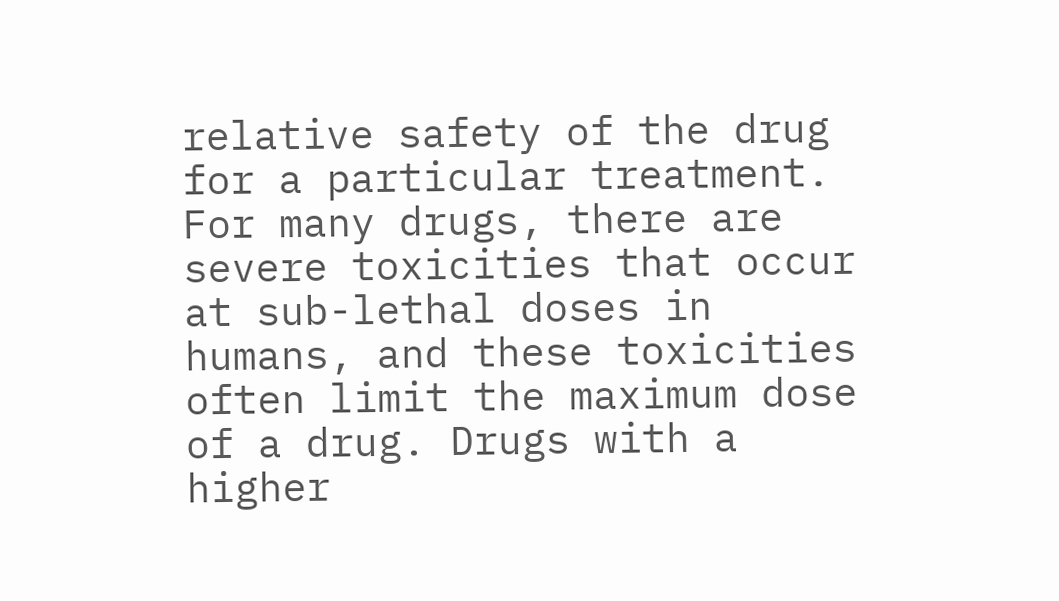relative safety of the drug for a particular treatment. For many drugs, there are severe toxicities that occur at sub-lethal doses in humans, and these toxicities often limit the maximum dose of a drug. Drugs with a higher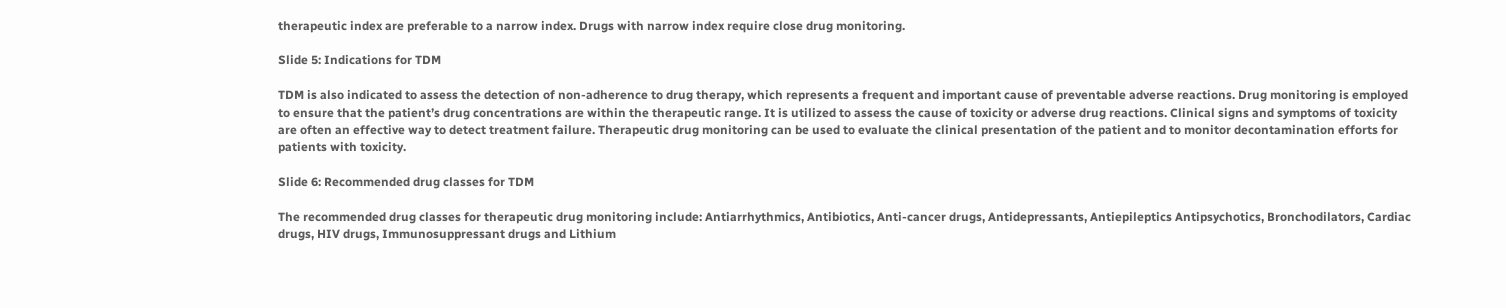therapeutic index are preferable to a narrow index. Drugs with narrow index require close drug monitoring.

Slide 5: Indications for TDM

TDM is also indicated to assess the detection of non-adherence to drug therapy, which represents a frequent and important cause of preventable adverse reactions. Drug monitoring is employed to ensure that the patient’s drug concentrations are within the therapeutic range. It is utilized to assess the cause of toxicity or adverse drug reactions. Clinical signs and symptoms of toxicity are often an effective way to detect treatment failure. Therapeutic drug monitoring can be used to evaluate the clinical presentation of the patient and to monitor decontamination efforts for patients with toxicity.

Slide 6: Recommended drug classes for TDM

The recommended drug classes for therapeutic drug monitoring include: Antiarrhythmics, Antibiotics, Anti-cancer drugs, Antidepressants, Antiepileptics Antipsychotics, Bronchodilators, Cardiac drugs, HIV drugs, Immunosuppressant drugs and Lithium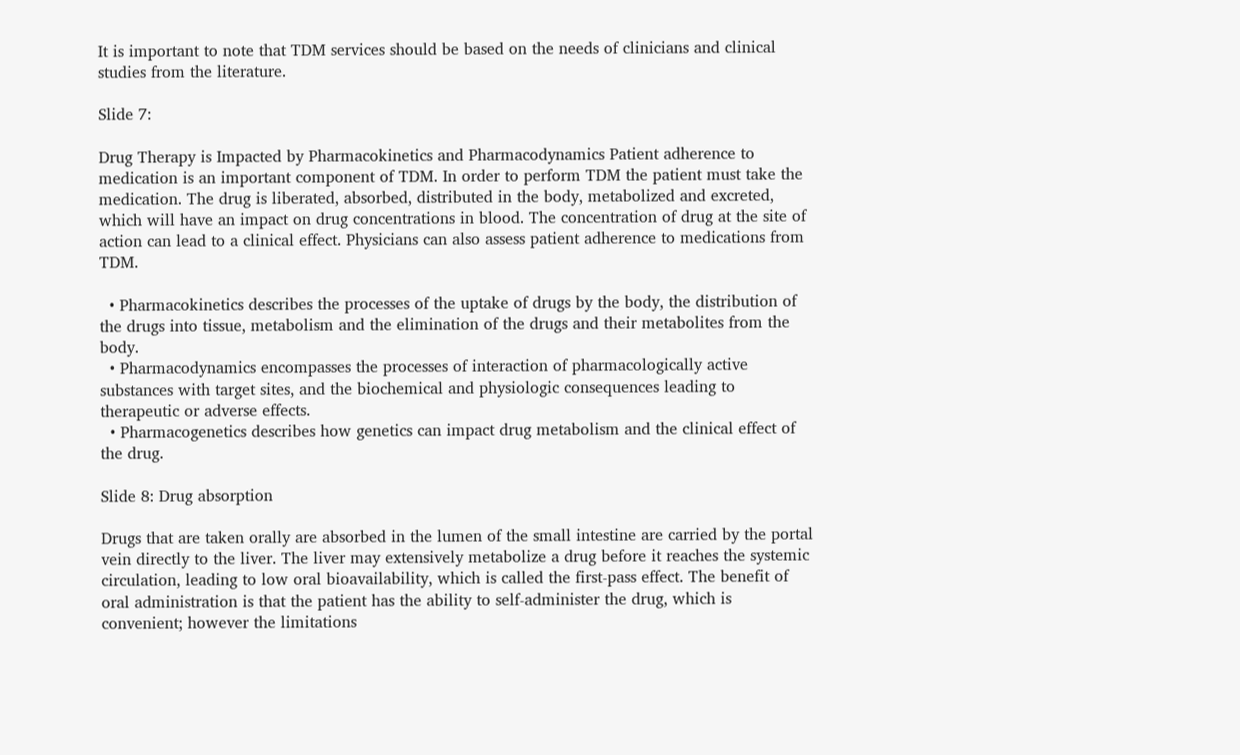It is important to note that TDM services should be based on the needs of clinicians and clinical studies from the literature.

Slide 7:

Drug Therapy is Impacted by Pharmacokinetics and Pharmacodynamics Patient adherence to medication is an important component of TDM. In order to perform TDM the patient must take the medication. The drug is liberated, absorbed, distributed in the body, metabolized and excreted, which will have an impact on drug concentrations in blood. The concentration of drug at the site of action can lead to a clinical effect. Physicians can also assess patient adherence to medications from TDM.

  • Pharmacokinetics describes the processes of the uptake of drugs by the body, the distribution of the drugs into tissue, metabolism and the elimination of the drugs and their metabolites from the body.
  • Pharmacodynamics encompasses the processes of interaction of pharmacologically active substances with target sites, and the biochemical and physiologic consequences leading to therapeutic or adverse effects.
  • Pharmacogenetics describes how genetics can impact drug metabolism and the clinical effect of the drug.

Slide 8: Drug absorption

Drugs that are taken orally are absorbed in the lumen of the small intestine are carried by the portal vein directly to the liver. The liver may extensively metabolize a drug before it reaches the systemic circulation, leading to low oral bioavailability, which is called the first-pass effect. The benefit of oral administration is that the patient has the ability to self-administer the drug, which is convenient; however the limitations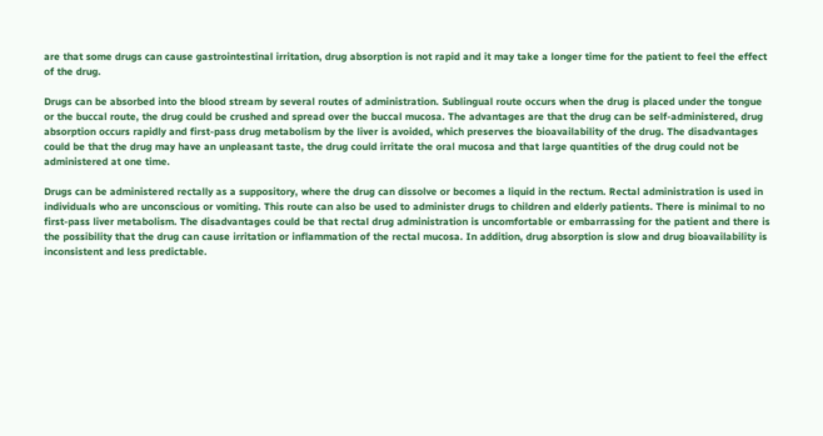are that some drugs can cause gastrointestinal irritation, drug absorption is not rapid and it may take a longer time for the patient to feel the effect of the drug.

Drugs can be absorbed into the blood stream by several routes of administration. Sublingual route occurs when the drug is placed under the tongue or the buccal route, the drug could be crushed and spread over the buccal mucosa. The advantages are that the drug can be self-administered, drug absorption occurs rapidly and first-pass drug metabolism by the liver is avoided, which preserves the bioavailability of the drug. The disadvantages could be that the drug may have an unpleasant taste, the drug could irritate the oral mucosa and that large quantities of the drug could not be administered at one time.

Drugs can be administered rectally as a suppository, where the drug can dissolve or becomes a liquid in the rectum. Rectal administration is used in individuals who are unconscious or vomiting. This route can also be used to administer drugs to children and elderly patients. There is minimal to no first-pass liver metabolism. The disadvantages could be that rectal drug administration is uncomfortable or embarrassing for the patient and there is the possibility that the drug can cause irritation or inflammation of the rectal mucosa. In addition, drug absorption is slow and drug bioavailability is inconsistent and less predictable.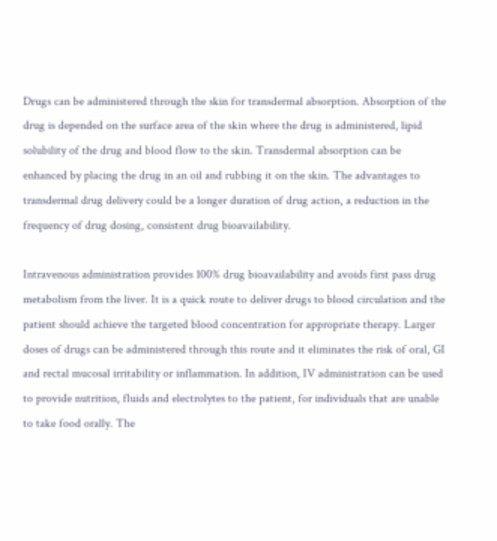Drugs can be administered through the skin for transdermal absorption. Absorption of the drug is depended on the surface area of the skin where the drug is administered, lipid solubility of the drug and blood flow to the skin. Transdermal absorption can be enhanced by placing the drug in an oil and rubbing it on the skin. The advantages to transdermal drug delivery could be a longer duration of drug action, a reduction in the frequency of drug dosing, consistent drug bioavailability.

Intravenous administration provides 100% drug bioavailability and avoids first pass drug metabolism from the liver. It is a quick route to deliver drugs to blood circulation and the patient should achieve the targeted blood concentration for appropriate therapy. Larger doses of drugs can be administered through this route and it eliminates the risk of oral, GI and rectal mucosal irritability or inflammation. In addition, IV administration can be used to provide nutrition, fluids and electrolytes to the patient, for individuals that are unable to take food orally. The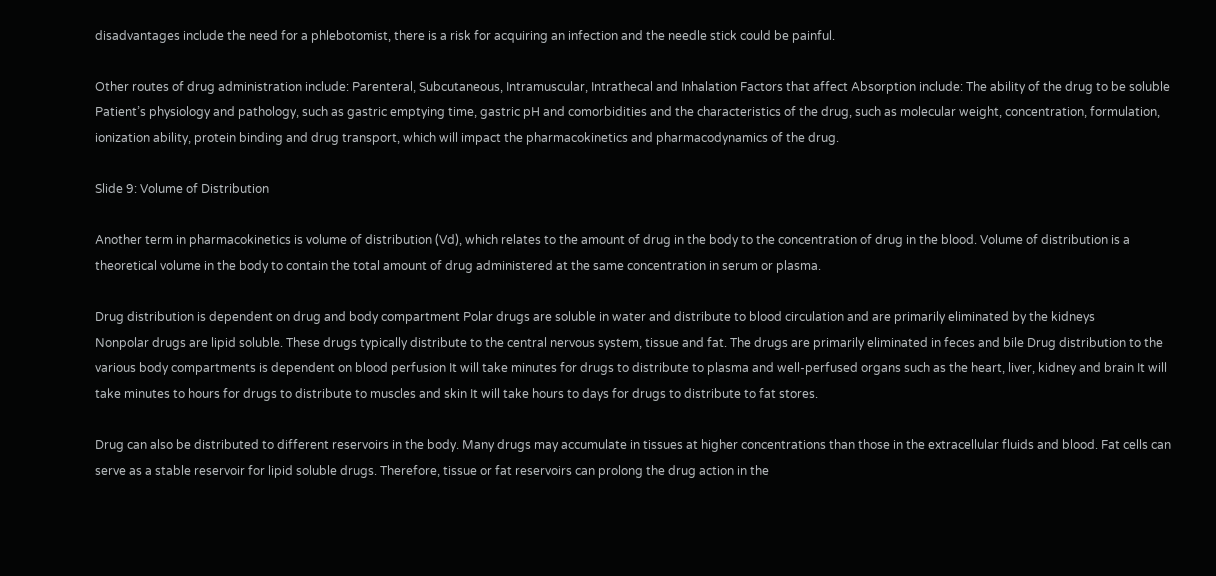disadvantages include the need for a phlebotomist, there is a risk for acquiring an infection and the needle stick could be painful.

Other routes of drug administration include: Parenteral, Subcutaneous, Intramuscular, Intrathecal and Inhalation Factors that affect Absorption include: The ability of the drug to be soluble Patient’s physiology and pathology, such as gastric emptying time, gastric pH and comorbidities and the characteristics of the drug, such as molecular weight, concentration, formulation, ionization ability, protein binding and drug transport, which will impact the pharmacokinetics and pharmacodynamics of the drug.

Slide 9: Volume of Distribution

Another term in pharmacokinetics is volume of distribution (Vd), which relates to the amount of drug in the body to the concentration of drug in the blood. Volume of distribution is a theoretical volume in the body to contain the total amount of drug administered at the same concentration in serum or plasma.

Drug distribution is dependent on drug and body compartment Polar drugs are soluble in water and distribute to blood circulation and are primarily eliminated by the kidneys
Nonpolar drugs are lipid soluble. These drugs typically distribute to the central nervous system, tissue and fat. The drugs are primarily eliminated in feces and bile Drug distribution to the various body compartments is dependent on blood perfusion It will take minutes for drugs to distribute to plasma and well-perfused organs such as the heart, liver, kidney and brain It will take minutes to hours for drugs to distribute to muscles and skin It will take hours to days for drugs to distribute to fat stores.

Drug can also be distributed to different reservoirs in the body. Many drugs may accumulate in tissues at higher concentrations than those in the extracellular fluids and blood. Fat cells can serve as a stable reservoir for lipid soluble drugs. Therefore, tissue or fat reservoirs can prolong the drug action in the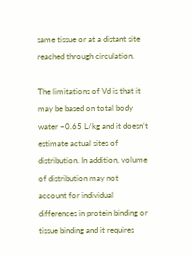same tissue or at a distant site reached through circulation.

The limitations of Vd is that it may be based on total body water ~0.65 L/kg and it doesn’t estimate actual sites of distribution. In addition, volume of distribution may not
account for individual differences in protein binding or tissue binding and it requires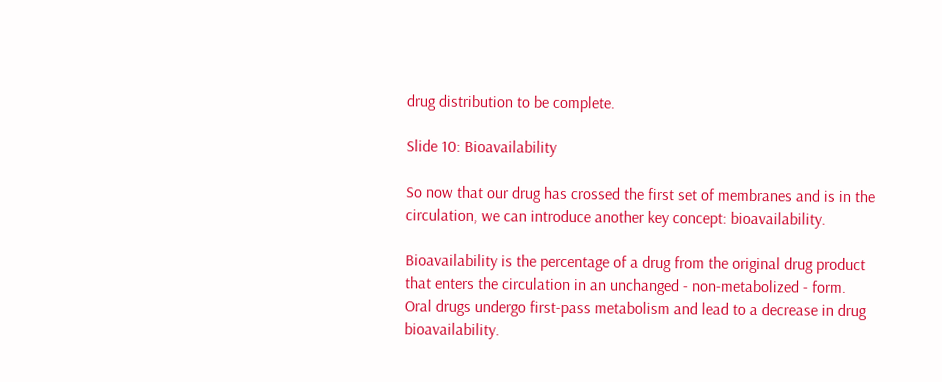drug distribution to be complete.

Slide 10: Bioavailability

So now that our drug has crossed the first set of membranes and is in the circulation, we can introduce another key concept: bioavailability.

Bioavailability is the percentage of a drug from the original drug product that enters the circulation in an unchanged - non-metabolized - form. Oral drugs undergo first-pass metabolism and lead to a decrease in drug bioavailability.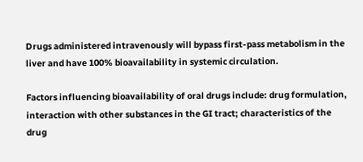Drugs administered intravenously will bypass first-pass metabolism in the liver and have 100% bioavailability in systemic circulation.

Factors influencing bioavailability of oral drugs include: drug formulation, interaction with other substances in the GI tract; characteristics of the drug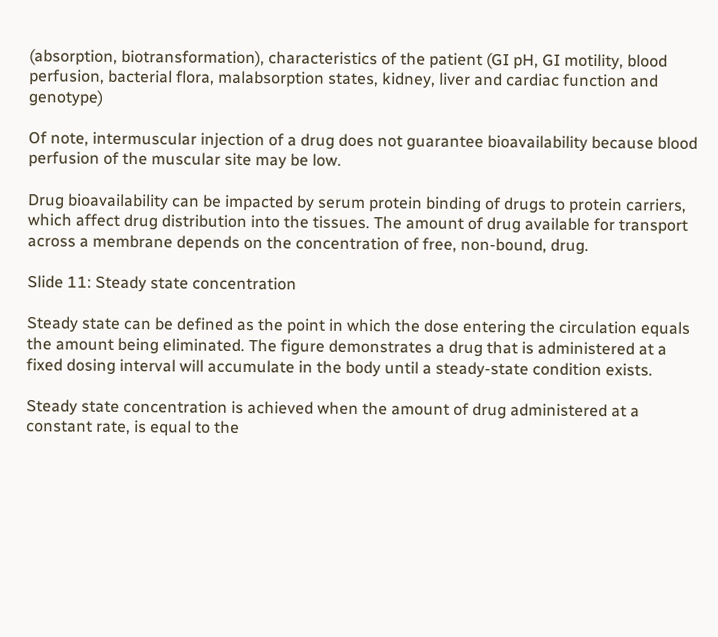(absorption, biotransformation), characteristics of the patient (GI pH, GI motility, blood perfusion, bacterial flora, malabsorption states, kidney, liver and cardiac function and genotype)

Of note, intermuscular injection of a drug does not guarantee bioavailability because blood perfusion of the muscular site may be low.

Drug bioavailability can be impacted by serum protein binding of drugs to protein carriers, which affect drug distribution into the tissues. The amount of drug available for transport across a membrane depends on the concentration of free, non-bound, drug.

Slide 11: Steady state concentration

Steady state can be defined as the point in which the dose entering the circulation equals the amount being eliminated. The figure demonstrates a drug that is administered at a fixed dosing interval will accumulate in the body until a steady-state condition exists.

Steady state concentration is achieved when the amount of drug administered at a constant rate, is equal to the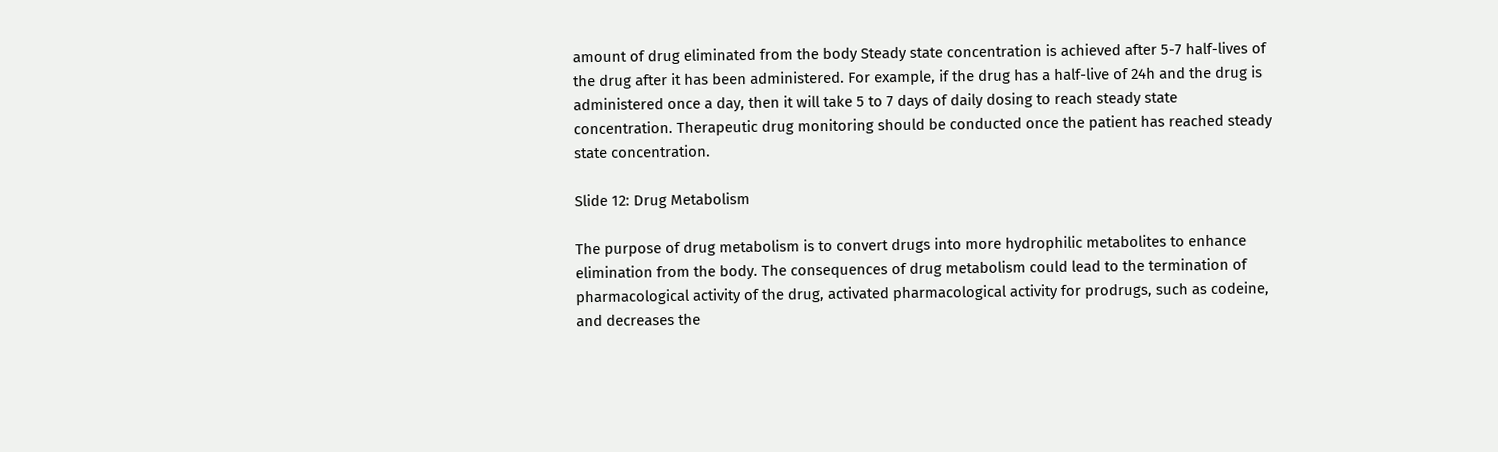amount of drug eliminated from the body Steady state concentration is achieved after 5-7 half-lives of the drug after it has been administered. For example, if the drug has a half-live of 24h and the drug is administered once a day, then it will take 5 to 7 days of daily dosing to reach steady state concentration. Therapeutic drug monitoring should be conducted once the patient has reached steady state concentration.

Slide 12: Drug Metabolism

The purpose of drug metabolism is to convert drugs into more hydrophilic metabolites to enhance elimination from the body. The consequences of drug metabolism could lead to the termination of pharmacological activity of the drug, activated pharmacological activity for prodrugs, such as codeine, and decreases the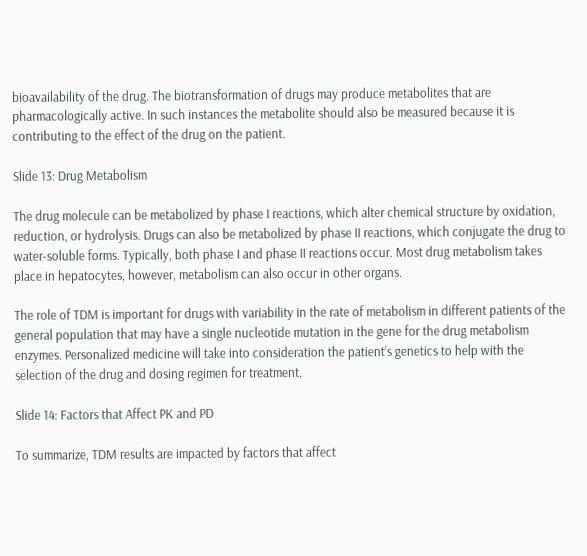bioavailability of the drug. The biotransformation of drugs may produce metabolites that are pharmacologically active. In such instances the metabolite should also be measured because it is contributing to the effect of the drug on the patient.

Slide 13: Drug Metabolism

The drug molecule can be metabolized by phase I reactions, which alter chemical structure by oxidation, reduction, or hydrolysis. Drugs can also be metabolized by phase II reactions, which conjugate the drug to water-soluble forms. Typically, both phase I and phase II reactions occur. Most drug metabolism takes place in hepatocytes, however, metabolism can also occur in other organs.

The role of TDM is important for drugs with variability in the rate of metabolism in different patients of the general population that may have a single nucleotide mutation in the gene for the drug metabolism enzymes. Personalized medicine will take into consideration the patient’s genetics to help with the selection of the drug and dosing regimen for treatment.

Slide 14: Factors that Affect PK and PD

To summarize, TDM results are impacted by factors that affect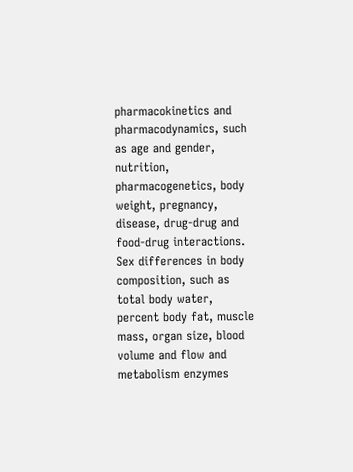pharmacokinetics and pharmacodynamics, such as age and gender, nutrition, pharmacogenetics, body weight, pregnancy, disease, drug-drug and food-drug interactions. Sex differences in body composition, such as total body water, percent body fat, muscle mass, organ size, blood volume and flow and metabolism enzymes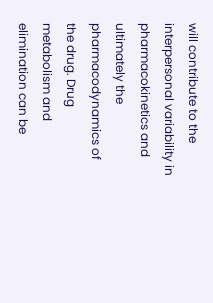will contribute to the interpersonal variability in pharmacokinetics and ultimately the pharmacodynamics of the drug. Drug metabolism and elimination can be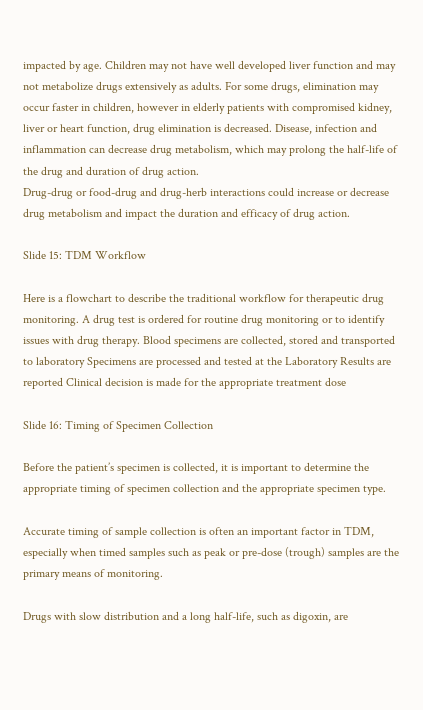impacted by age. Children may not have well developed liver function and may not metabolize drugs extensively as adults. For some drugs, elimination may occur faster in children, however in elderly patients with compromised kidney, liver or heart function, drug elimination is decreased. Disease, infection and inflammation can decrease drug metabolism, which may prolong the half-life of the drug and duration of drug action.
Drug-drug or food-drug and drug-herb interactions could increase or decrease drug metabolism and impact the duration and efficacy of drug action.

Slide 15: TDM Workflow

Here is a flowchart to describe the traditional workflow for therapeutic drug monitoring. A drug test is ordered for routine drug monitoring or to identify issues with drug therapy. Blood specimens are collected, stored and transported to laboratory Specimens are processed and tested at the Laboratory Results are reported Clinical decision is made for the appropriate treatment dose

Slide 16: Timing of Specimen Collection

Before the patient’s specimen is collected, it is important to determine the appropriate timing of specimen collection and the appropriate specimen type.

Accurate timing of sample collection is often an important factor in TDM, especially when timed samples such as peak or pre-dose (trough) samples are the primary means of monitoring.

Drugs with slow distribution and a long half-life, such as digoxin, are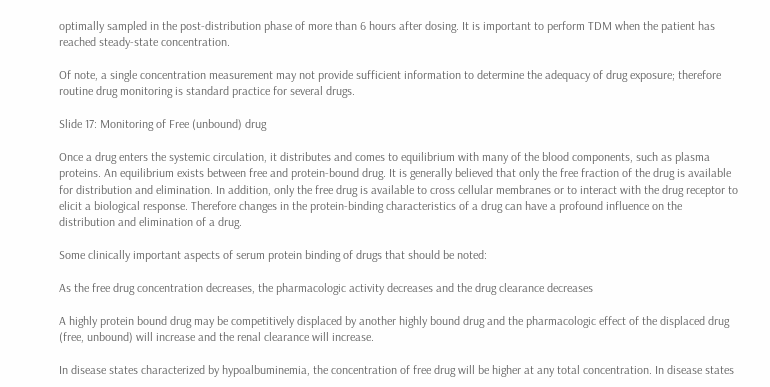optimally sampled in the post-distribution phase of more than 6 hours after dosing. It is important to perform TDM when the patient has reached steady-state concentration.

Of note, a single concentration measurement may not provide sufficient information to determine the adequacy of drug exposure; therefore routine drug monitoring is standard practice for several drugs.

Slide 17: Monitoring of Free (unbound) drug

Once a drug enters the systemic circulation, it distributes and comes to equilibrium with many of the blood components, such as plasma proteins. An equilibrium exists between free and protein-bound drug. It is generally believed that only the free fraction of the drug is available for distribution and elimination. In addition, only the free drug is available to cross cellular membranes or to interact with the drug receptor to elicit a biological response. Therefore changes in the protein-binding characteristics of a drug can have a profound influence on the distribution and elimination of a drug.

Some clinically important aspects of serum protein binding of drugs that should be noted:

As the free drug concentration decreases, the pharmacologic activity decreases and the drug clearance decreases

A highly protein bound drug may be competitively displaced by another highly bound drug and the pharmacologic effect of the displaced drug (free, unbound) will increase and the renal clearance will increase.

In disease states characterized by hypoalbuminemia, the concentration of free drug will be higher at any total concentration. In disease states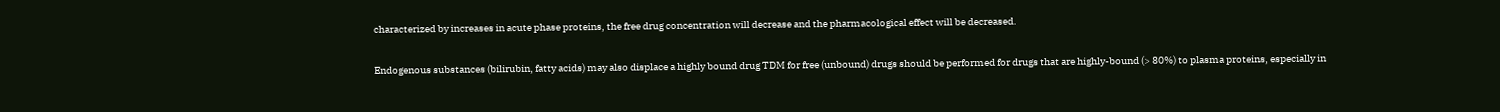characterized by increases in acute phase proteins, the free drug concentration will decrease and the pharmacological effect will be decreased.

Endogenous substances (bilirubin, fatty acids) may also displace a highly bound drug TDM for free (unbound) drugs should be performed for drugs that are highly-bound (> 80%) to plasma proteins, especially in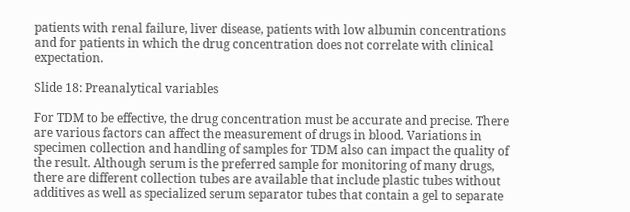patients with renal failure, liver disease, patients with low albumin concentrations and for patients in which the drug concentration does not correlate with clinical expectation.

Slide 18: Preanalytical variables

For TDM to be effective, the drug concentration must be accurate and precise. There are various factors can affect the measurement of drugs in blood. Variations in specimen collection and handling of samples for TDM also can impact the quality of the result. Although serum is the preferred sample for monitoring of many drugs, there are different collection tubes are available that include plastic tubes without additives as well as specialized serum separator tubes that contain a gel to separate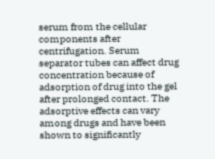serum from the cellular components after centrifugation. Serum separator tubes can affect drug concentration because of adsorption of drug into the gel after prolonged contact. The adsorptive effects can vary among drugs and have been shown to significantly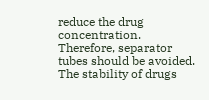reduce the drug concentration. Therefore, separator tubes should be avoided. The stability of drugs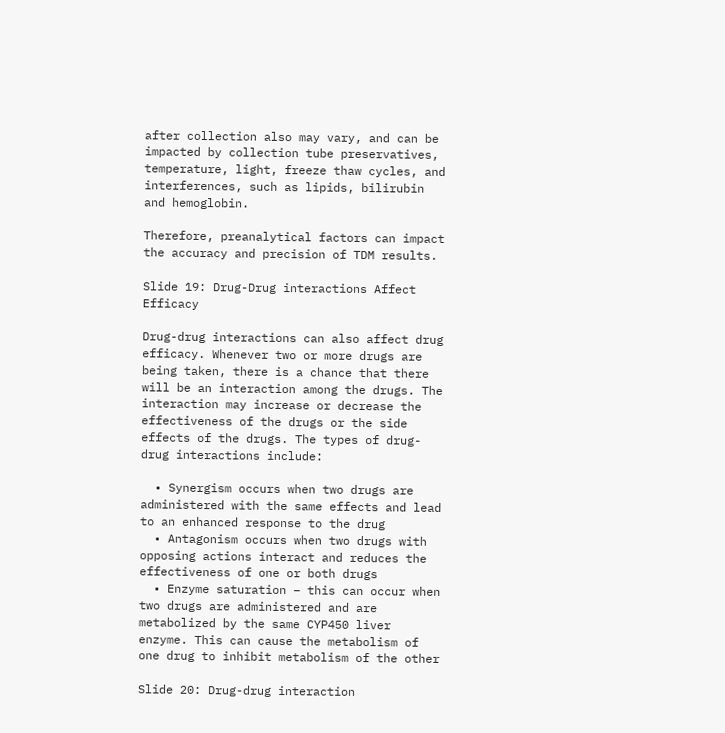after collection also may vary, and can be impacted by collection tube preservatives, temperature, light, freeze thaw cycles, and interferences, such as lipids, bilirubin and hemoglobin.

Therefore, preanalytical factors can impact the accuracy and precision of TDM results.

Slide 19: Drug-Drug interactions Affect Efficacy

Drug-drug interactions can also affect drug efficacy. Whenever two or more drugs are being taken, there is a chance that there will be an interaction among the drugs. The interaction may increase or decrease the effectiveness of the drugs or the side effects of the drugs. The types of drug-drug interactions include:

  • Synergism occurs when two drugs are administered with the same effects and lead to an enhanced response to the drug
  • Antagonism occurs when two drugs with opposing actions interact and reduces the effectiveness of one or both drugs
  • Enzyme saturation – this can occur when two drugs are administered and are metabolized by the same CYP450 liver enzyme. This can cause the metabolism of one drug to inhibit metabolism of the other

Slide 20: Drug-drug interaction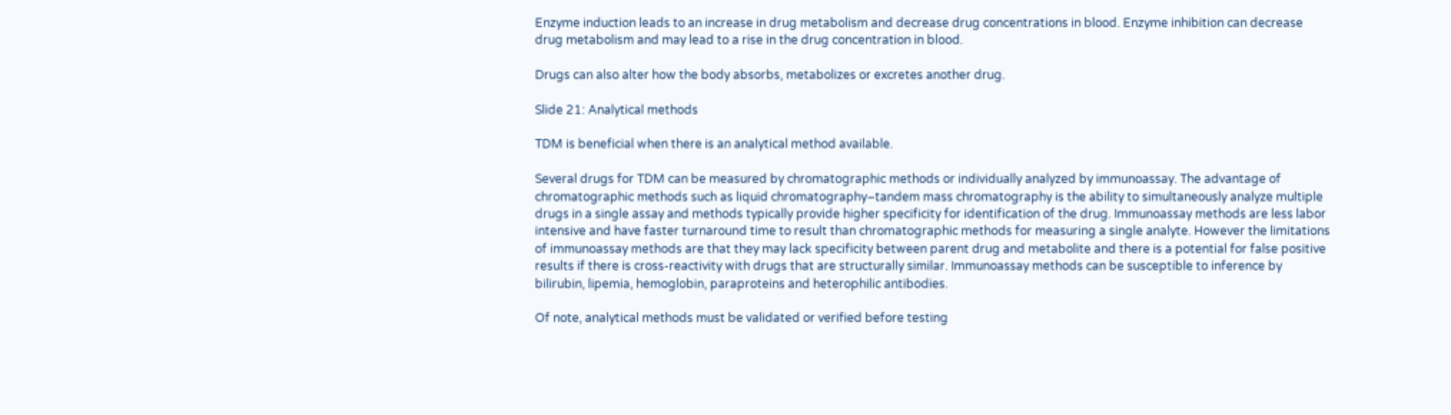Enzyme induction leads to an increase in drug metabolism and decrease drug concentrations in blood. Enzyme inhibition can decrease drug metabolism and may lead to a rise in the drug concentration in blood.

Drugs can also alter how the body absorbs, metabolizes or excretes another drug.

Slide 21: Analytical methods

TDM is beneficial when there is an analytical method available.

Several drugs for TDM can be measured by chromatographic methods or individually analyzed by immunoassay. The advantage of chromatographic methods such as liquid chromatography–tandem mass chromatography is the ability to simultaneously analyze multiple drugs in a single assay and methods typically provide higher specificity for identification of the drug. Immunoassay methods are less labor intensive and have faster turnaround time to result than chromatographic methods for measuring a single analyte. However the limitations of immunoassay methods are that they may lack specificity between parent drug and metabolite and there is a potential for false positive results if there is cross-reactivity with drugs that are structurally similar. Immunoassay methods can be susceptible to inference by bilirubin, lipemia, hemoglobin, paraproteins and heterophilic antibodies.

Of note, analytical methods must be validated or verified before testing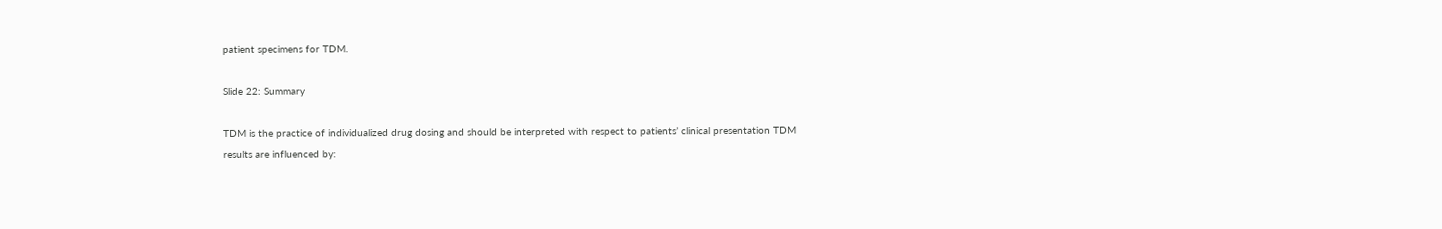patient specimens for TDM.

Slide 22: Summary

TDM is the practice of individualized drug dosing and should be interpreted with respect to patients’ clinical presentation TDM results are influenced by: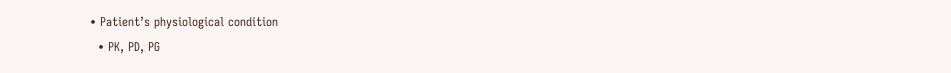• Patient’s physiological condition
  • PK, PD, PG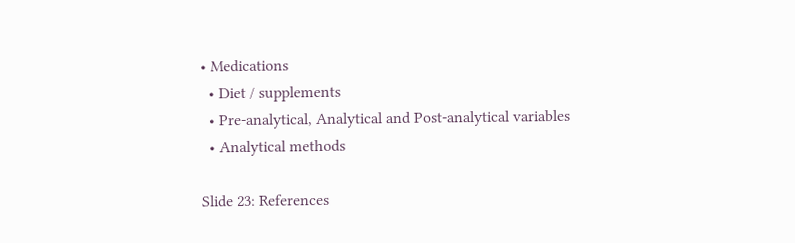• Medications
  • Diet / supplements
  • Pre-analytical, Analytical and Post-analytical variables
  • Analytical methods

Slide 23: References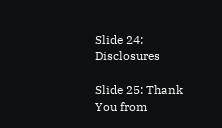Slide 24: Disclosures

Slide 25: Thank You from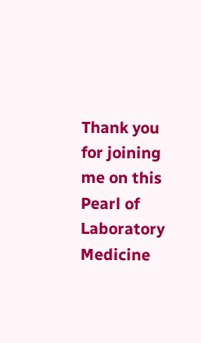Thank you for joining me on this Pearl of Laboratory Medicine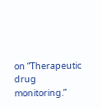on “Therapeutic drug monitoring.”